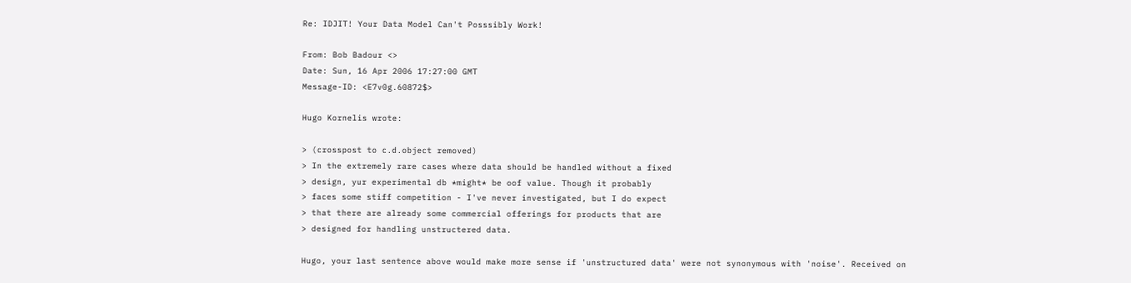Re: IDJIT! Your Data Model Can't Posssibly Work!

From: Bob Badour <>
Date: Sun, 16 Apr 2006 17:27:00 GMT
Message-ID: <E7v0g.60872$>

Hugo Kornelis wrote:

> (crosspost to c.d.object removed)
> In the extremely rare cases where data should be handled without a fixed
> design, yur experimental db *might* be oof value. Though it probably
> faces some stiff competition - I've never investigated, but I do expect
> that there are already some commercial offerings for products that are
> designed for handling unstructered data.

Hugo, your last sentence above would make more sense if 'unstructured data' were not synonymous with 'noise'. Received on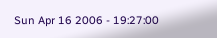Sun Apr 16 2006 - 19:27:00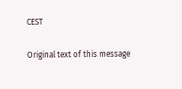CEST

Original text of this message